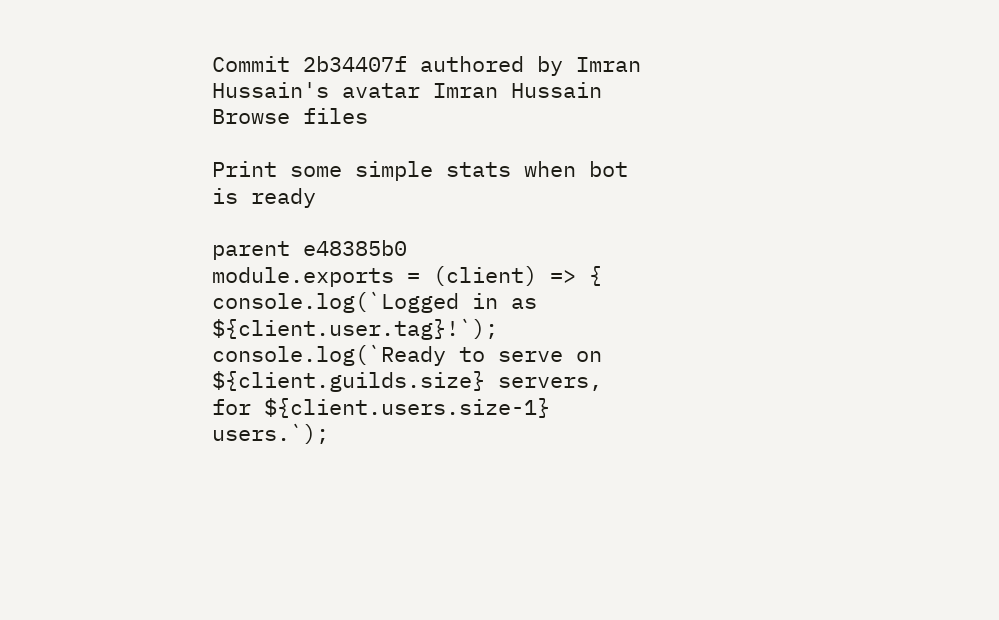Commit 2b34407f authored by Imran Hussain's avatar Imran Hussain
Browse files

Print some simple stats when bot is ready

parent e48385b0
module.exports = (client) => {
console.log(`Logged in as ${client.user.tag}!`);
console.log(`Ready to serve on ${client.guilds.size} servers, for ${client.users.size-1} users.`);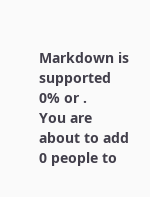Markdown is supported
0% or .
You are about to add 0 people to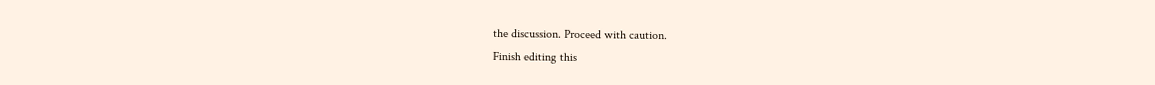the discussion. Proceed with caution.
Finish editing this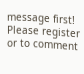message first!
Please register or to comment